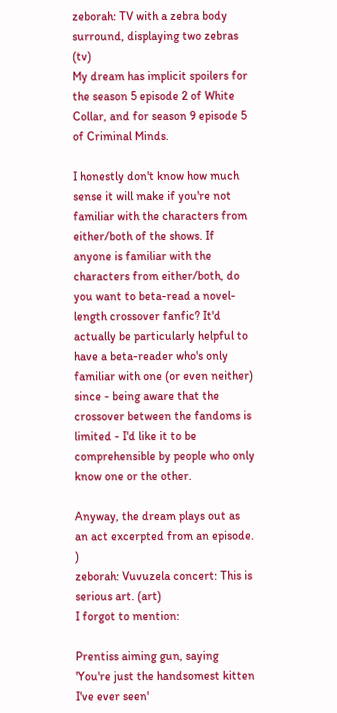zeborah: TV with a zebra body surround, displaying two zebras (tv)
My dream has implicit spoilers for the season 5 episode 2 of White Collar, and for season 9 episode 5 of Criminal Minds.

I honestly don't know how much sense it will make if you're not familiar with the characters from either/both of the shows. If anyone is familiar with the characters from either/both, do you want to beta-read a novel-length crossover fanfic? It'd actually be particularly helpful to have a beta-reader who's only familiar with one (or even neither) since - being aware that the crossover between the fandoms is limited - I'd like it to be comprehensible by people who only know one or the other.

Anyway, the dream plays out as an act excerpted from an episode. )
zeborah: Vuvuzela concert: This is serious art. (art)
I forgot to mention:

Prentiss aiming gun, saying 'You're just the handsomest kitten I've ever seen'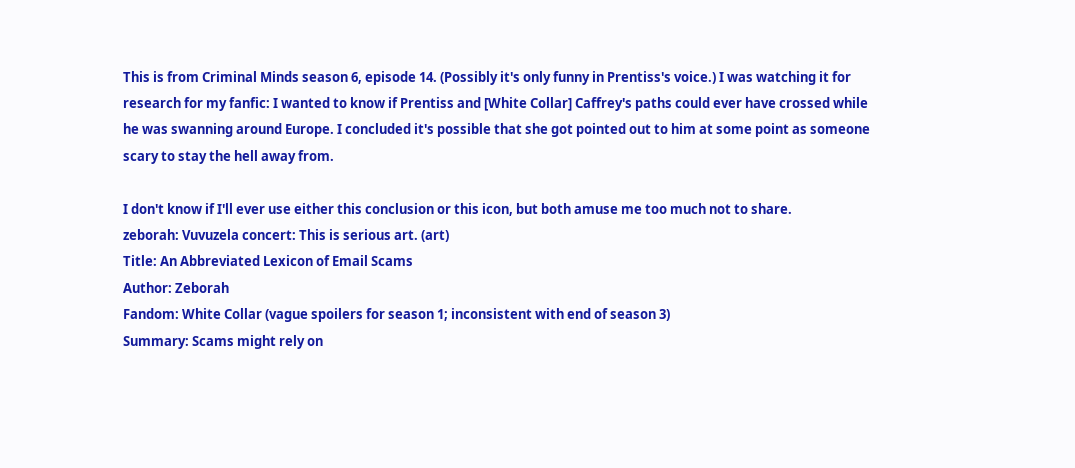This is from Criminal Minds season 6, episode 14. (Possibly it's only funny in Prentiss's voice.) I was watching it for research for my fanfic: I wanted to know if Prentiss and [White Collar] Caffrey's paths could ever have crossed while he was swanning around Europe. I concluded it's possible that she got pointed out to him at some point as someone scary to stay the hell away from.

I don't know if I'll ever use either this conclusion or this icon, but both amuse me too much not to share.
zeborah: Vuvuzela concert: This is serious art. (art)
Title: An Abbreviated Lexicon of Email Scams
Author: Zeborah
Fandom: White Collar (vague spoilers for season 1; inconsistent with end of season 3)
Summary: Scams might rely on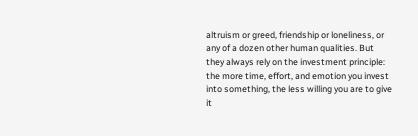altruism or greed, friendship or loneliness, or any of a dozen other human qualities. But they always rely on the investment principle: the more time, effort, and emotion you invest into something, the less willing you are to give it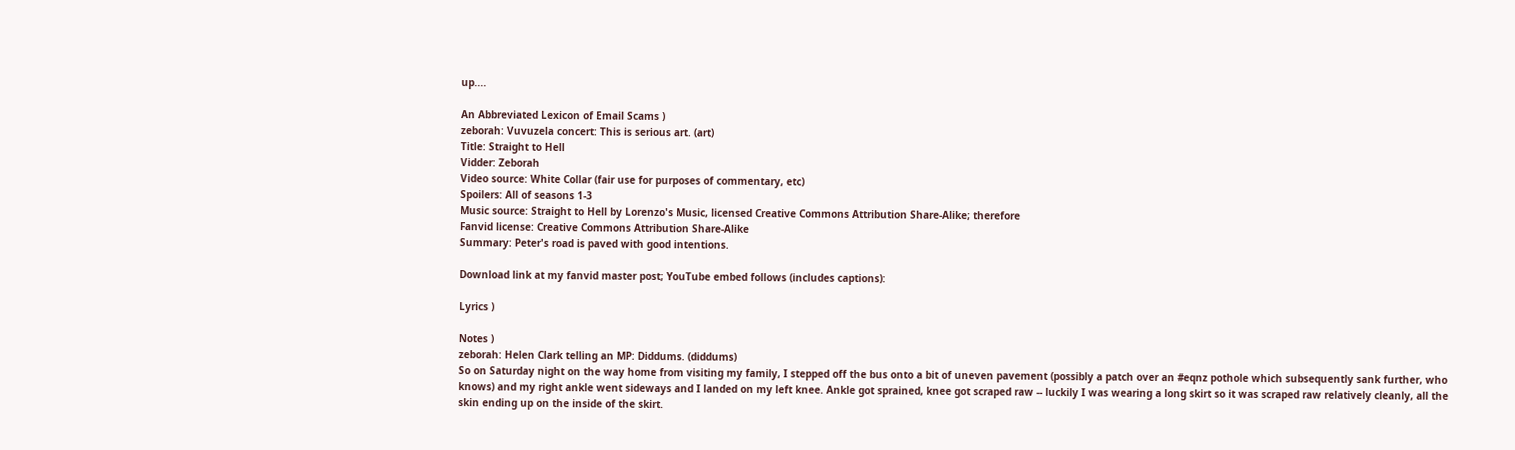up....

An Abbreviated Lexicon of Email Scams )
zeborah: Vuvuzela concert: This is serious art. (art)
Title: Straight to Hell
Vidder: Zeborah
Video source: White Collar (fair use for purposes of commentary, etc)
Spoilers: All of seasons 1-3
Music source: Straight to Hell by Lorenzo's Music, licensed Creative Commons Attribution Share-Alike; therefore
Fanvid license: Creative Commons Attribution Share-Alike
Summary: Peter's road is paved with good intentions.

Download link at my fanvid master post; YouTube embed follows (includes captions):

Lyrics )

Notes )
zeborah: Helen Clark telling an MP: Diddums. (diddums)
So on Saturday night on the way home from visiting my family, I stepped off the bus onto a bit of uneven pavement (possibly a patch over an #eqnz pothole which subsequently sank further, who knows) and my right ankle went sideways and I landed on my left knee. Ankle got sprained, knee got scraped raw -- luckily I was wearing a long skirt so it was scraped raw relatively cleanly, all the skin ending up on the inside of the skirt.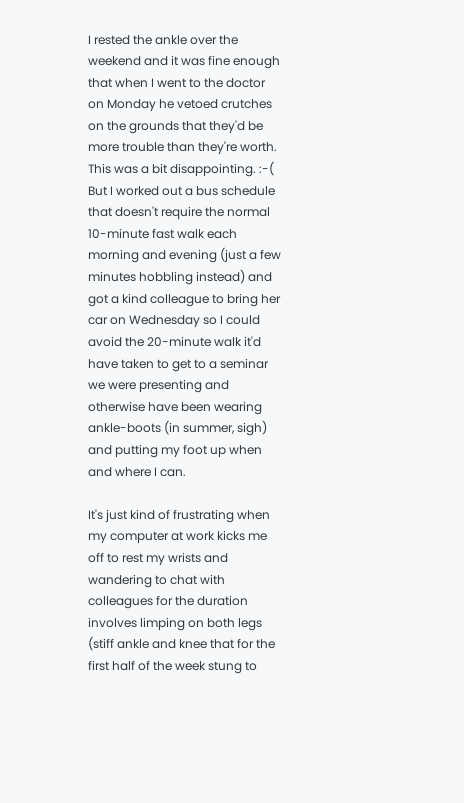I rested the ankle over the weekend and it was fine enough that when I went to the doctor on Monday he vetoed crutches on the grounds that they'd be more trouble than they're worth. This was a bit disappointing. :-( But I worked out a bus schedule that doesn't require the normal 10-minute fast walk each morning and evening (just a few minutes hobbling instead) and got a kind colleague to bring her car on Wednesday so I could avoid the 20-minute walk it'd have taken to get to a seminar we were presenting and otherwise have been wearing ankle-boots (in summer, sigh) and putting my foot up when and where I can.

It's just kind of frustrating when my computer at work kicks me off to rest my wrists and wandering to chat with colleagues for the duration involves limping on both legs (stiff ankle and knee that for the first half of the week stung to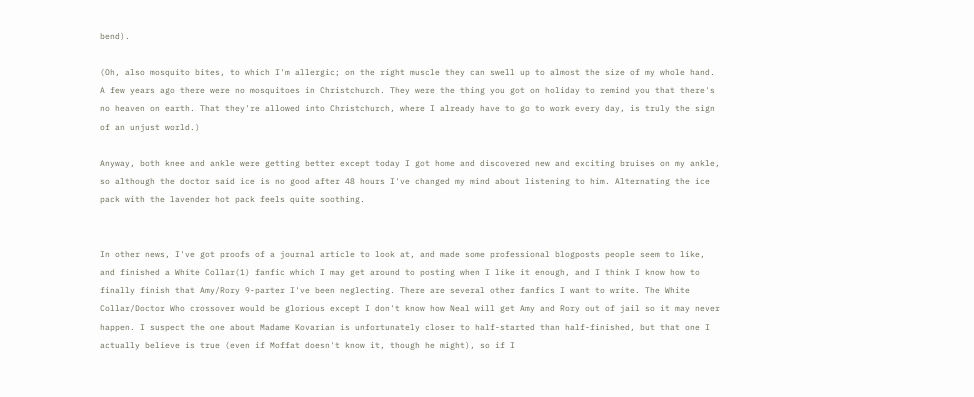bend).

(Oh, also mosquito bites, to which I'm allergic; on the right muscle they can swell up to almost the size of my whole hand. A few years ago there were no mosquitoes in Christchurch. They were the thing you got on holiday to remind you that there's no heaven on earth. That they're allowed into Christchurch, where I already have to go to work every day, is truly the sign of an unjust world.)

Anyway, both knee and ankle were getting better except today I got home and discovered new and exciting bruises on my ankle, so although the doctor said ice is no good after 48 hours I've changed my mind about listening to him. Alternating the ice pack with the lavender hot pack feels quite soothing.


In other news, I've got proofs of a journal article to look at, and made some professional blogposts people seem to like, and finished a White Collar(1) fanfic which I may get around to posting when I like it enough, and I think I know how to finally finish that Amy/Rory 9-parter I've been neglecting. There are several other fanfics I want to write. The White Collar/Doctor Who crossover would be glorious except I don't know how Neal will get Amy and Rory out of jail so it may never happen. I suspect the one about Madame Kovarian is unfortunately closer to half-started than half-finished, but that one I actually believe is true (even if Moffat doesn't know it, though he might), so if I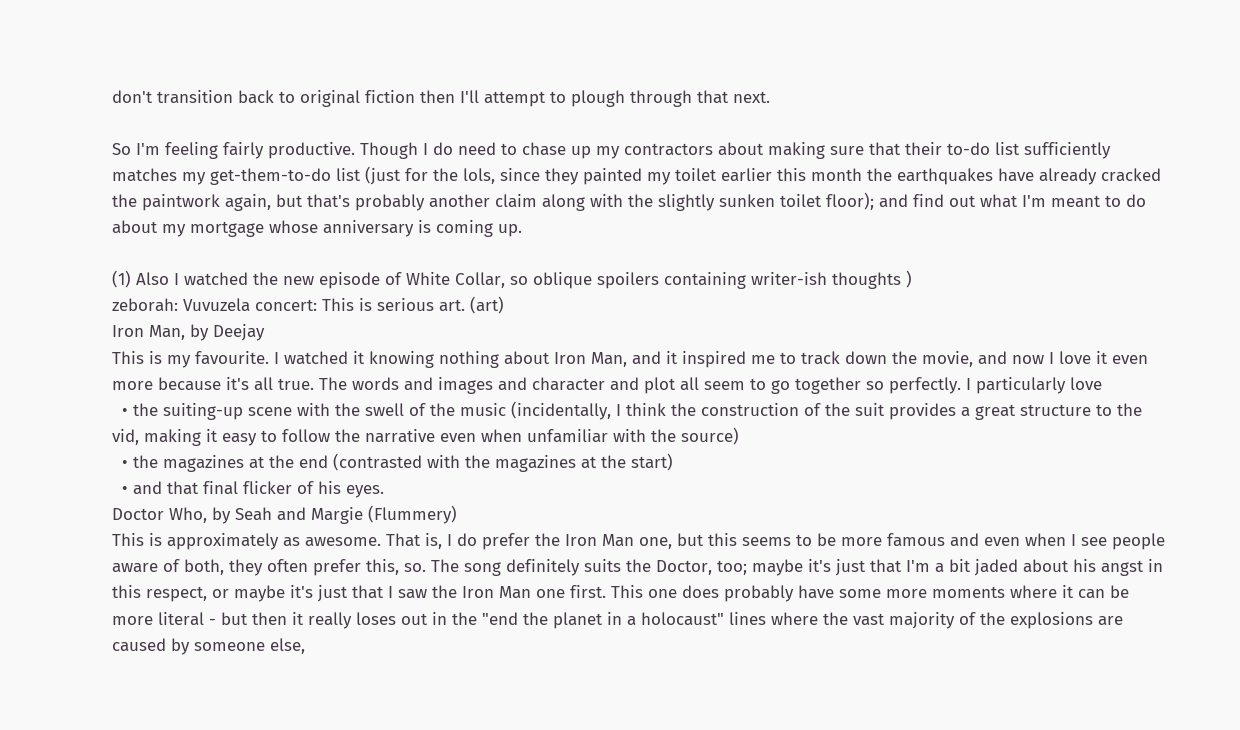don't transition back to original fiction then I'll attempt to plough through that next.

So I'm feeling fairly productive. Though I do need to chase up my contractors about making sure that their to-do list sufficiently matches my get-them-to-do list (just for the lols, since they painted my toilet earlier this month the earthquakes have already cracked the paintwork again, but that's probably another claim along with the slightly sunken toilet floor); and find out what I'm meant to do about my mortgage whose anniversary is coming up.

(1) Also I watched the new episode of White Collar, so oblique spoilers containing writer-ish thoughts )
zeborah: Vuvuzela concert: This is serious art. (art)
Iron Man, by Deejay
This is my favourite. I watched it knowing nothing about Iron Man, and it inspired me to track down the movie, and now I love it even more because it's all true. The words and images and character and plot all seem to go together so perfectly. I particularly love
  • the suiting-up scene with the swell of the music (incidentally, I think the construction of the suit provides a great structure to the vid, making it easy to follow the narrative even when unfamiliar with the source)
  • the magazines at the end (contrasted with the magazines at the start)
  • and that final flicker of his eyes.
Doctor Who, by Seah and Margie (Flummery)
This is approximately as awesome. That is, I do prefer the Iron Man one, but this seems to be more famous and even when I see people aware of both, they often prefer this, so. The song definitely suits the Doctor, too; maybe it's just that I'm a bit jaded about his angst in this respect, or maybe it's just that I saw the Iron Man one first. This one does probably have some more moments where it can be more literal - but then it really loses out in the "end the planet in a holocaust" lines where the vast majority of the explosions are caused by someone else,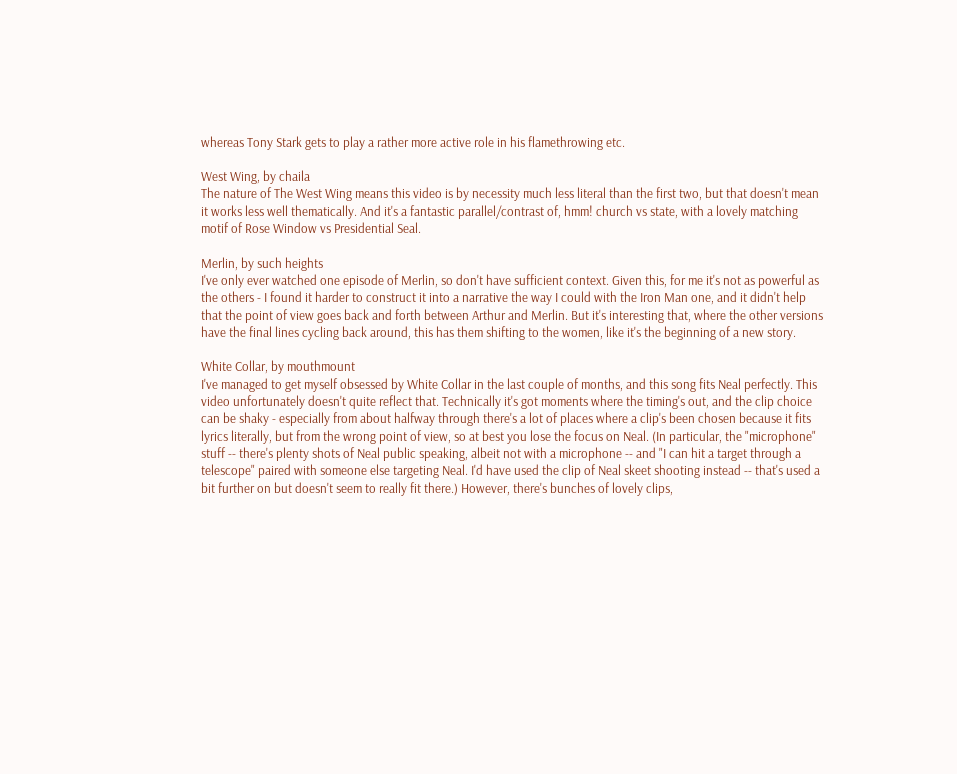whereas Tony Stark gets to play a rather more active role in his flamethrowing etc.

West Wing, by chaila
The nature of The West Wing means this video is by necessity much less literal than the first two, but that doesn't mean it works less well thematically. And it's a fantastic parallel/contrast of, hmm! church vs state, with a lovely matching motif of Rose Window vs Presidential Seal.

Merlin, by such heights
I've only ever watched one episode of Merlin, so don't have sufficient context. Given this, for me it's not as powerful as the others - I found it harder to construct it into a narrative the way I could with the Iron Man one, and it didn't help that the point of view goes back and forth between Arthur and Merlin. But it's interesting that, where the other versions have the final lines cycling back around, this has them shifting to the women, like it's the beginning of a new story.

White Collar, by mouthmount
I've managed to get myself obsessed by White Collar in the last couple of months, and this song fits Neal perfectly. This video unfortunately doesn't quite reflect that. Technically it's got moments where the timing's out, and the clip choice can be shaky - especially from about halfway through there's a lot of places where a clip's been chosen because it fits lyrics literally, but from the wrong point of view, so at best you lose the focus on Neal. (In particular, the "microphone" stuff -- there's plenty shots of Neal public speaking, albeit not with a microphone -- and "I can hit a target through a telescope" paired with someone else targeting Neal. I'd have used the clip of Neal skeet shooting instead -- that's used a bit further on but doesn't seem to really fit there.) However, there's bunches of lovely clips,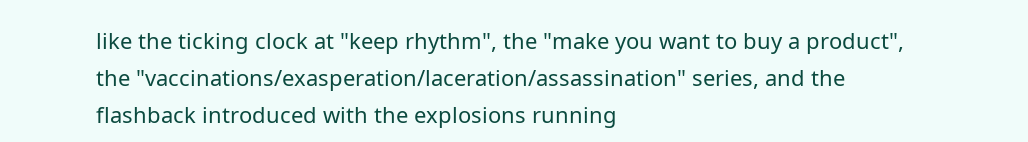like the ticking clock at "keep rhythm", the "make you want to buy a product", the "vaccinations/exasperation/laceration/assassination" series, and the flashback introduced with the explosions running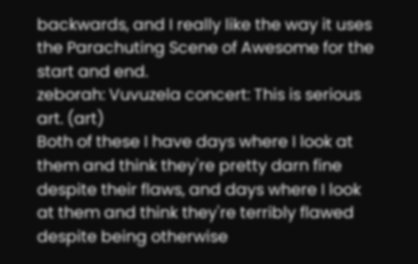backwards, and I really like the way it uses the Parachuting Scene of Awesome for the start and end.
zeborah: Vuvuzela concert: This is serious art. (art)
Both of these I have days where I look at them and think they're pretty darn fine despite their flaws, and days where I look at them and think they're terribly flawed despite being otherwise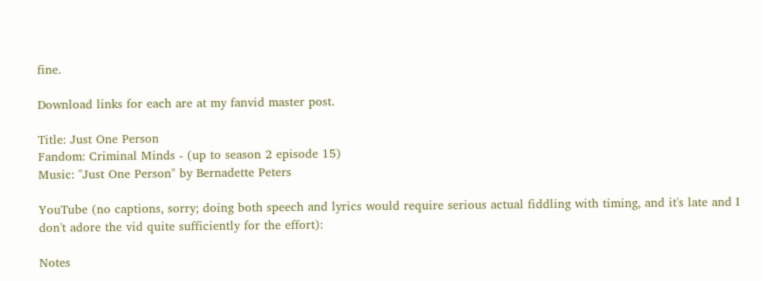fine.

Download links for each are at my fanvid master post.

Title: Just One Person
Fandom: Criminal Minds - (up to season 2 episode 15)
Music: "Just One Person" by Bernadette Peters

YouTube (no captions, sorry; doing both speech and lyrics would require serious actual fiddling with timing, and it's late and I don't adore the vid quite sufficiently for the effort):

Notes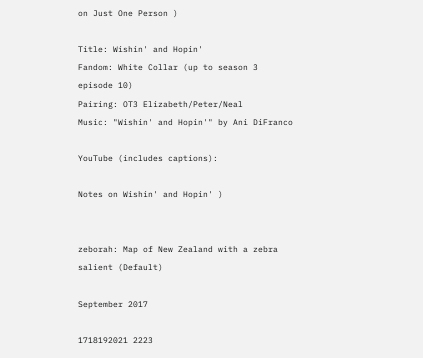on Just One Person )

Title: Wishin' and Hopin'
Fandom: White Collar (up to season 3 episode 10)
Pairing: OT3 Elizabeth/Peter/Neal
Music: "Wishin' and Hopin'" by Ani DiFranco

YouTube (includes captions):

Notes on Wishin' and Hopin' )


zeborah: Map of New Zealand with a zebra salient (Default)

September 2017

1718192021 2223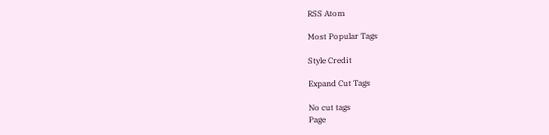RSS Atom

Most Popular Tags

Style Credit

Expand Cut Tags

No cut tags
Page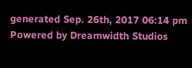generated Sep. 26th, 2017 06:14 pm
Powered by Dreamwidth Studios